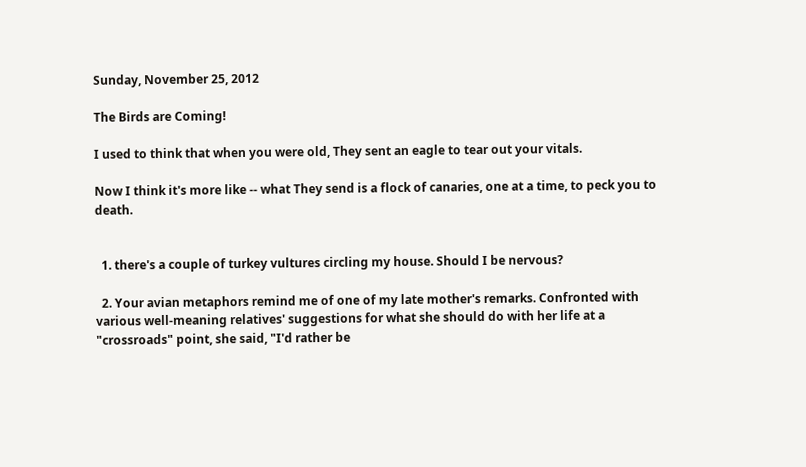Sunday, November 25, 2012

The Birds are Coming!

I used to think that when you were old, They sent an eagle to tear out your vitals.

Now I think it's more like -- what They send is a flock of canaries, one at a time, to peck you to death.


  1. there's a couple of turkey vultures circling my house. Should I be nervous?

  2. Your avian metaphors remind me of one of my late mother's remarks. Confronted with various well-meaning relatives' suggestions for what she should do with her life at a "crossroads" point, she said, "I'd rather be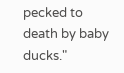pecked to death by baby ducks."